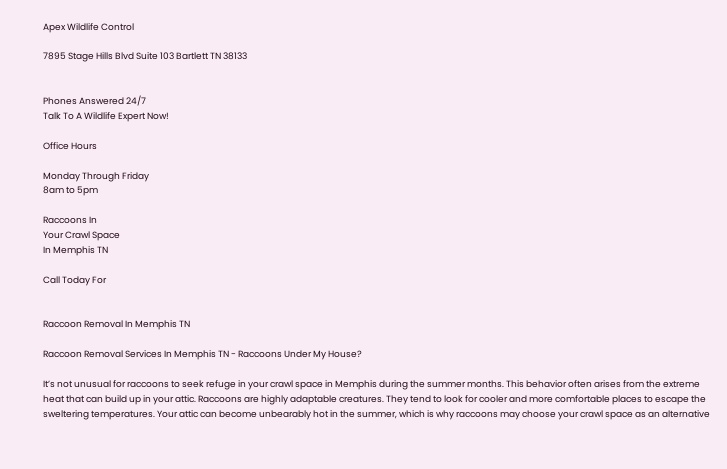Apex Wildlife Control

7895 Stage Hills Blvd Suite 103 Bartlett TN 38133


Phones Answered 24/7
Talk To A Wildlife Expert Now!

Office Hours

Monday Through Friday
8am to 5pm

Raccoons In
Your Crawl Space
In Memphis TN

Call Today For


Raccoon Removal In Memphis TN

Raccoon Removal Services In Memphis TN - Raccoons Under My House?

It’s not unusual for raccoons to seek refuge in your crawl space in Memphis during the summer months. This behavior often arises from the extreme heat that can build up in your attic. Raccoons are highly adaptable creatures. They tend to look for cooler and more comfortable places to escape the sweltering temperatures. Your attic can become unbearably hot in the summer, which is why raccoons may choose your crawl space as an alternative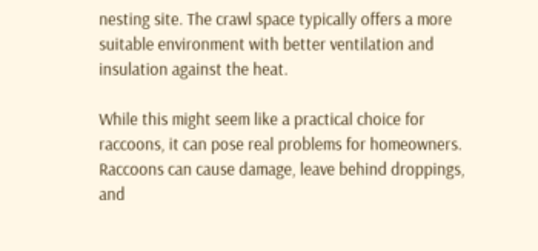nesting site. The crawl space typically offers a more suitable environment with better ventilation and insulation against the heat.

While this might seem like a practical choice for raccoons, it can pose real problems for homeowners. Raccoons can cause damage, leave behind droppings, and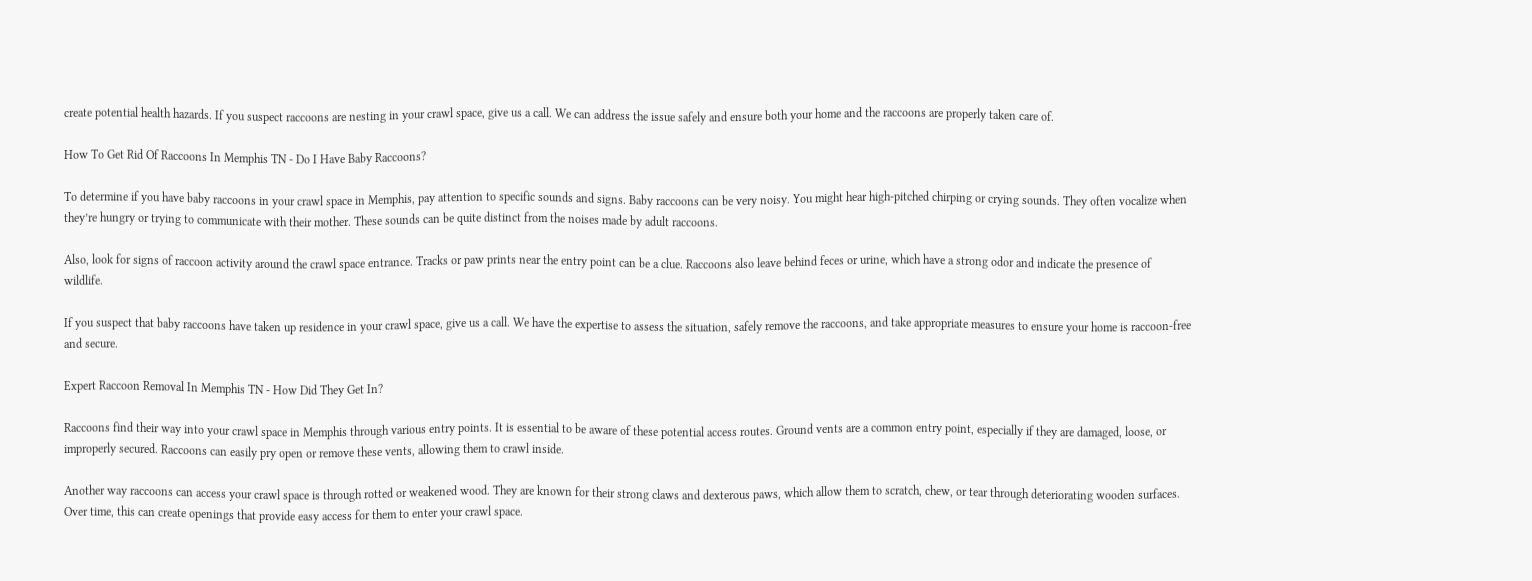create potential health hazards. If you suspect raccoons are nesting in your crawl space, give us a call. We can address the issue safely and ensure both your home and the raccoons are properly taken care of.

How To Get Rid Of Raccoons In Memphis TN - Do I Have Baby Raccoons?

To determine if you have baby raccoons in your crawl space in Memphis, pay attention to specific sounds and signs. Baby raccoons can be very noisy. You might hear high-pitched chirping or crying sounds. They often vocalize when they’re hungry or trying to communicate with their mother. These sounds can be quite distinct from the noises made by adult raccoons.

Also, look for signs of raccoon activity around the crawl space entrance. Tracks or paw prints near the entry point can be a clue. Raccoons also leave behind feces or urine, which have a strong odor and indicate the presence of wildlife.

If you suspect that baby raccoons have taken up residence in your crawl space, give us a call. We have the expertise to assess the situation, safely remove the raccoons, and take appropriate measures to ensure your home is raccoon-free and secure.

Expert Raccoon Removal In Memphis TN - How Did They Get In?

Raccoons find their way into your crawl space in Memphis through various entry points. It is essential to be aware of these potential access routes. Ground vents are a common entry point, especially if they are damaged, loose, or improperly secured. Raccoons can easily pry open or remove these vents, allowing them to crawl inside.

Another way raccoons can access your crawl space is through rotted or weakened wood. They are known for their strong claws and dexterous paws, which allow them to scratch, chew, or tear through deteriorating wooden surfaces. Over time, this can create openings that provide easy access for them to enter your crawl space.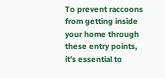To prevent raccoons from getting inside your home through these entry points, it’s essential to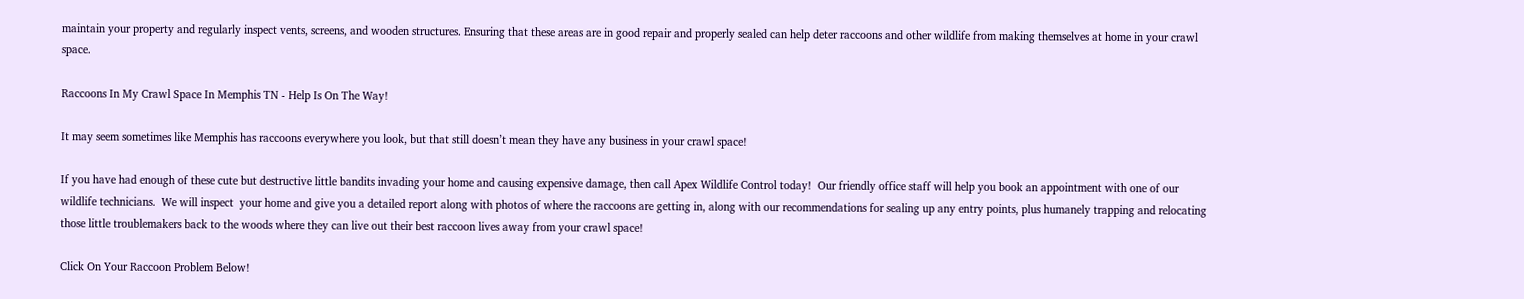maintain your property and regularly inspect vents, screens, and wooden structures. Ensuring that these areas are in good repair and properly sealed can help deter raccoons and other wildlife from making themselves at home in your crawl space.

Raccoons In My Crawl Space In Memphis TN - Help Is On The Way!

It may seem sometimes like Memphis has raccoons everywhere you look, but that still doesn’t mean they have any business in your crawl space!

If you have had enough of these cute but destructive little bandits invading your home and causing expensive damage, then call Apex Wildlife Control today!  Our friendly office staff will help you book an appointment with one of our wildlife technicians.  We will inspect  your home and give you a detailed report along with photos of where the raccoons are getting in, along with our recommendations for sealing up any entry points, plus humanely trapping and relocating those little troublemakers back to the woods where they can live out their best raccoon lives away from your crawl space!

Click On Your Raccoon Problem Below!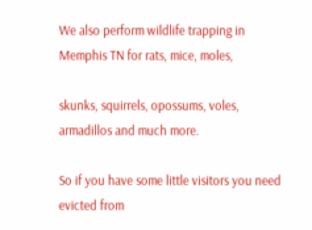We also perform wildlife trapping in Memphis TN for rats, mice, moles,

skunks, squirrels, opossums, voles, armadillos and much more.

So if you have some little visitors you need evicted from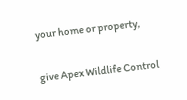your home or property,

give Apex Wildlife Control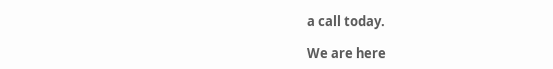a call today.

We are here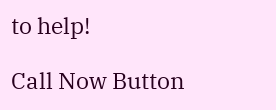to help!

Call Now Button